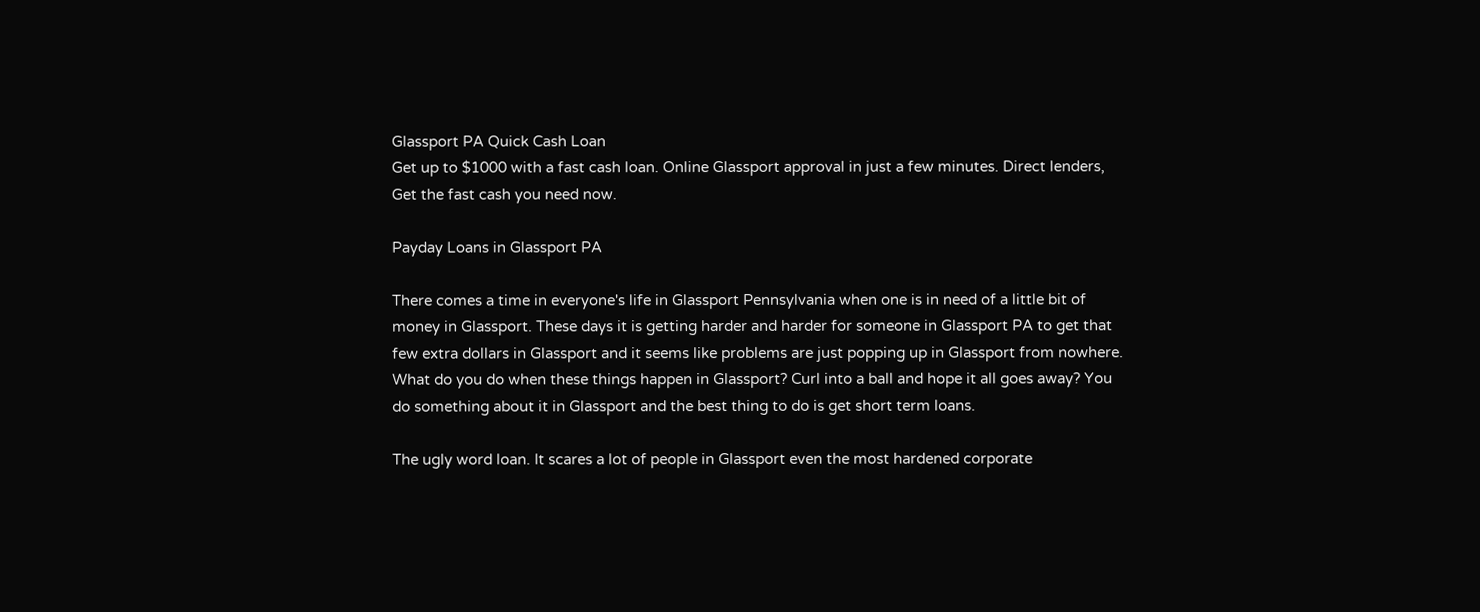Glassport PA Quick Cash Loan
Get up to $1000 with a fast cash loan. Online Glassport approval in just a few minutes. Direct lenders, Get the fast cash you need now.

Payday Loans in Glassport PA

There comes a time in everyone's life in Glassport Pennsylvania when one is in need of a little bit of money in Glassport. These days it is getting harder and harder for someone in Glassport PA to get that few extra dollars in Glassport and it seems like problems are just popping up in Glassport from nowhere. What do you do when these things happen in Glassport? Curl into a ball and hope it all goes away? You do something about it in Glassport and the best thing to do is get short term loans.

The ugly word loan. It scares a lot of people in Glassport even the most hardened corporate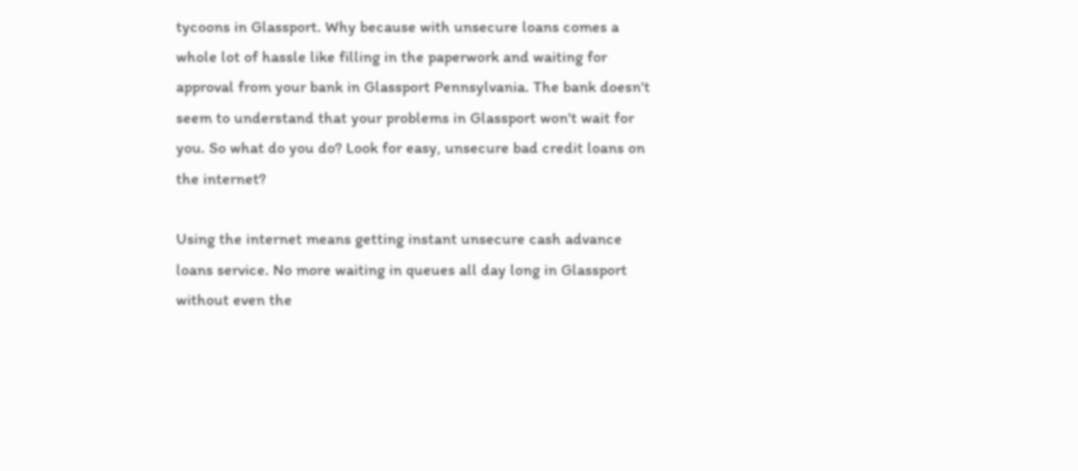tycoons in Glassport. Why because with unsecure loans comes a whole lot of hassle like filling in the paperwork and waiting for approval from your bank in Glassport Pennsylvania. The bank doesn't seem to understand that your problems in Glassport won't wait for you. So what do you do? Look for easy, unsecure bad credit loans on the internet?

Using the internet means getting instant unsecure cash advance loans service. No more waiting in queues all day long in Glassport without even the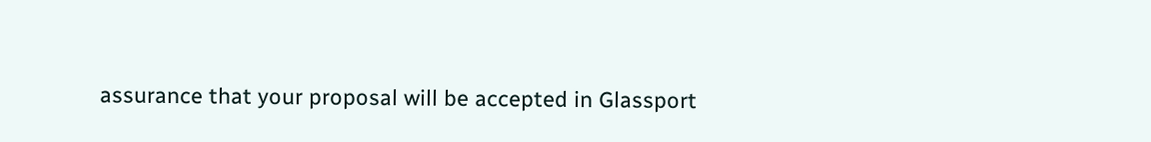assurance that your proposal will be accepted in Glassport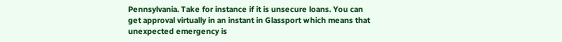Pennsylvania. Take for instance if it is unsecure loans. You can get approval virtually in an instant in Glassport which means that unexpected emergency is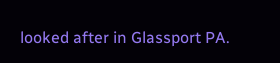looked after in Glassport PA.